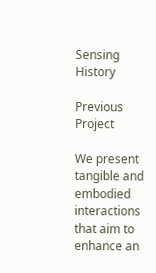Sensing History

Previous Project

We present tangible and embodied interactions that aim to enhance an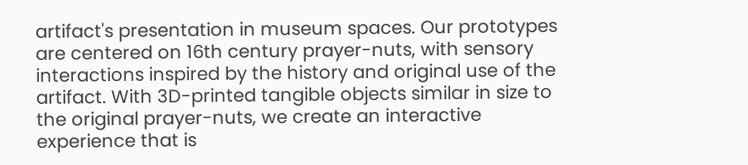artifact's presentation in museum spaces. Our prototypes are centered on 16th century prayer-nuts, with sensory interactions inspired by the history and original use of the artifact. With 3D-printed tangible objects similar in size to the original prayer-nuts, we create an interactive experience that is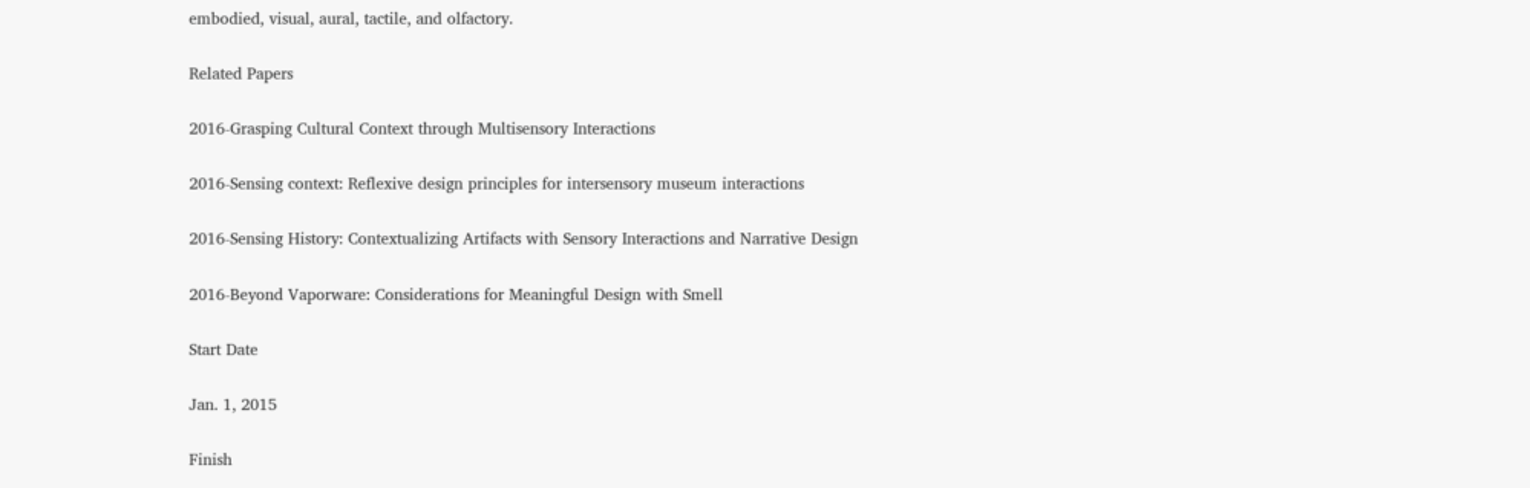embodied, visual, aural, tactile, and olfactory.

Related Papers

2016-Grasping Cultural Context through Multisensory Interactions

2016-Sensing context: Reflexive design principles for intersensory museum interactions

2016-Sensing History: Contextualizing Artifacts with Sensory Interactions and Narrative Design

2016-Beyond Vaporware: Considerations for Meaningful Design with Smell

Start Date

Jan. 1, 2015

Finish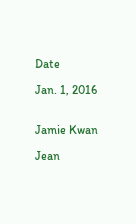Date

Jan. 1, 2016


Jamie Kwan

Jean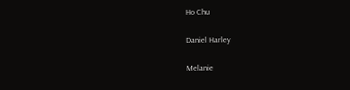Ho Chu

Daniel Harley

Melanie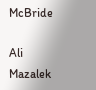McBride

Ali Mazalek